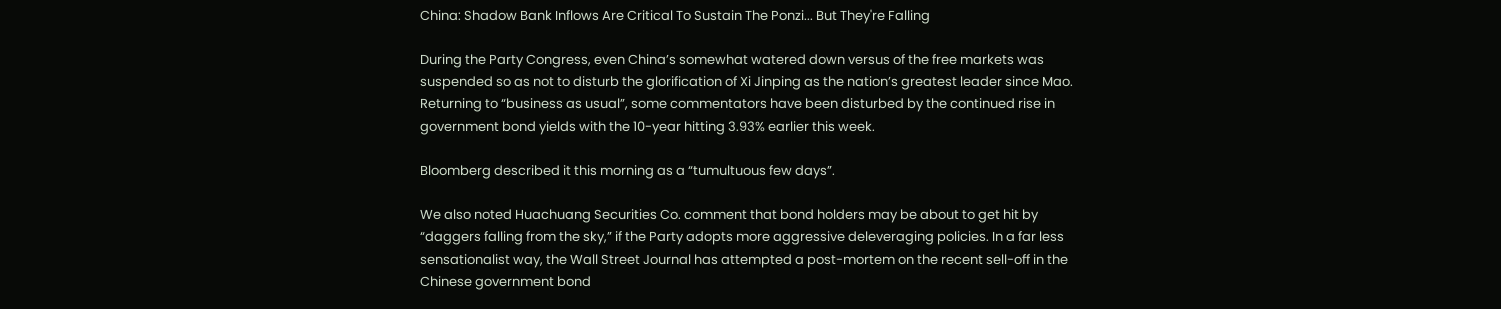China: Shadow Bank Inflows Are Critical To Sustain The Ponzi... But They're Falling

During the Party Congress, even China’s somewhat watered down versus of the free markets was suspended so as not to disturb the glorification of Xi Jinping as the nation’s greatest leader since Mao. Returning to “business as usual”, some commentators have been disturbed by the continued rise in government bond yields with the 10-year hitting 3.93% earlier this week.

Bloomberg described it this morning as a “tumultuous few days”.

We also noted Huachuang Securities Co. comment that bond holders may be about to get hit by “daggers falling from the sky,” if the Party adopts more aggressive deleveraging policies. In a far less sensationalist way, the Wall Street Journal has attempted a post-mortem on the recent sell-off in the Chinese government bond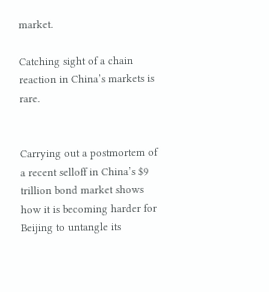market.

Catching sight of a chain reaction in China’s markets is rare.


Carrying out a postmortem of a recent selloff in China’s $9 trillion bond market shows how it is becoming harder for Beijing to untangle its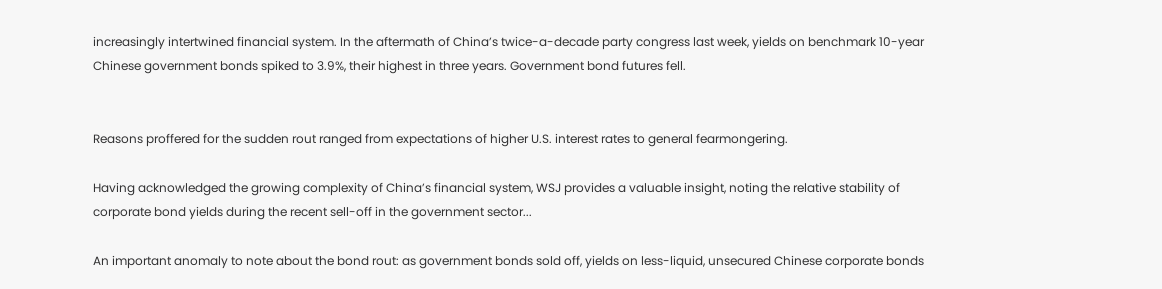increasingly intertwined financial system. In the aftermath of China’s twice-a-decade party congress last week, yields on benchmark 10-year Chinese government bonds spiked to 3.9%, their highest in three years. Government bond futures fell.


Reasons proffered for the sudden rout ranged from expectations of higher U.S. interest rates to general fearmongering.

Having acknowledged the growing complexity of China’s financial system, WSJ provides a valuable insight, noting the relative stability of corporate bond yields during the recent sell-off in the government sector...

An important anomaly to note about the bond rout: as government bonds sold off, yields on less-liquid, unsecured Chinese corporate bonds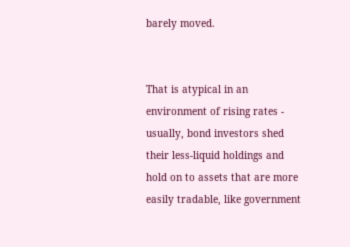barely moved.


That is atypical in an environment of rising rates - usually, bond investors shed their less-liquid holdings and hold on to assets that are more easily tradable, like government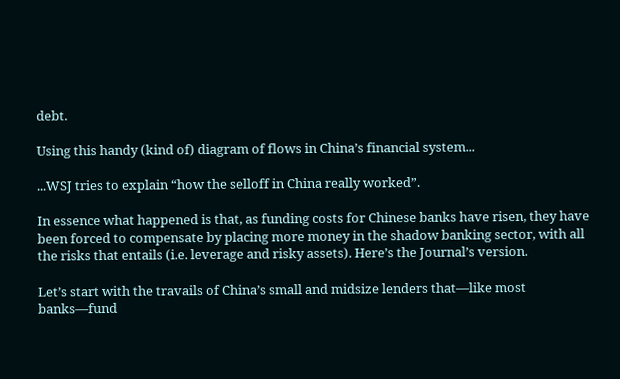debt.

Using this handy (kind of) diagram of flows in China’s financial system...

...WSJ tries to explain “how the selloff in China really worked”.

In essence what happened is that, as funding costs for Chinese banks have risen, they have been forced to compensate by placing more money in the shadow banking sector, with all the risks that entails (i.e. leverage and risky assets). Here’s the Journal’s version.

Let’s start with the travails of China’s small and midsize lenders that—like most banks—fund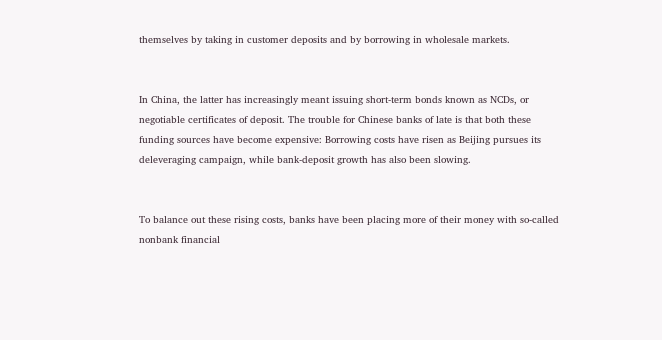themselves by taking in customer deposits and by borrowing in wholesale markets.


In China, the latter has increasingly meant issuing short-term bonds known as NCDs, or negotiable certificates of deposit. The trouble for Chinese banks of late is that both these funding sources have become expensive: Borrowing costs have risen as Beijing pursues its deleveraging campaign, while bank-deposit growth has also been slowing.


To balance out these rising costs, banks have been placing more of their money with so-called nonbank financial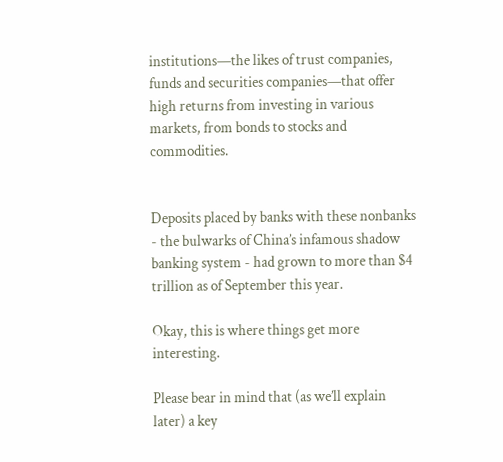institutions—the likes of trust companies, funds and securities companies—that offer high returns from investing in various markets, from bonds to stocks and commodities.


Deposits placed by banks with these nonbanks - the bulwarks of China’s infamous shadow banking system - had grown to more than $4 trillion as of September this year.

Okay, this is where things get more interesting.

Please bear in mind that (as we’ll explain later) a key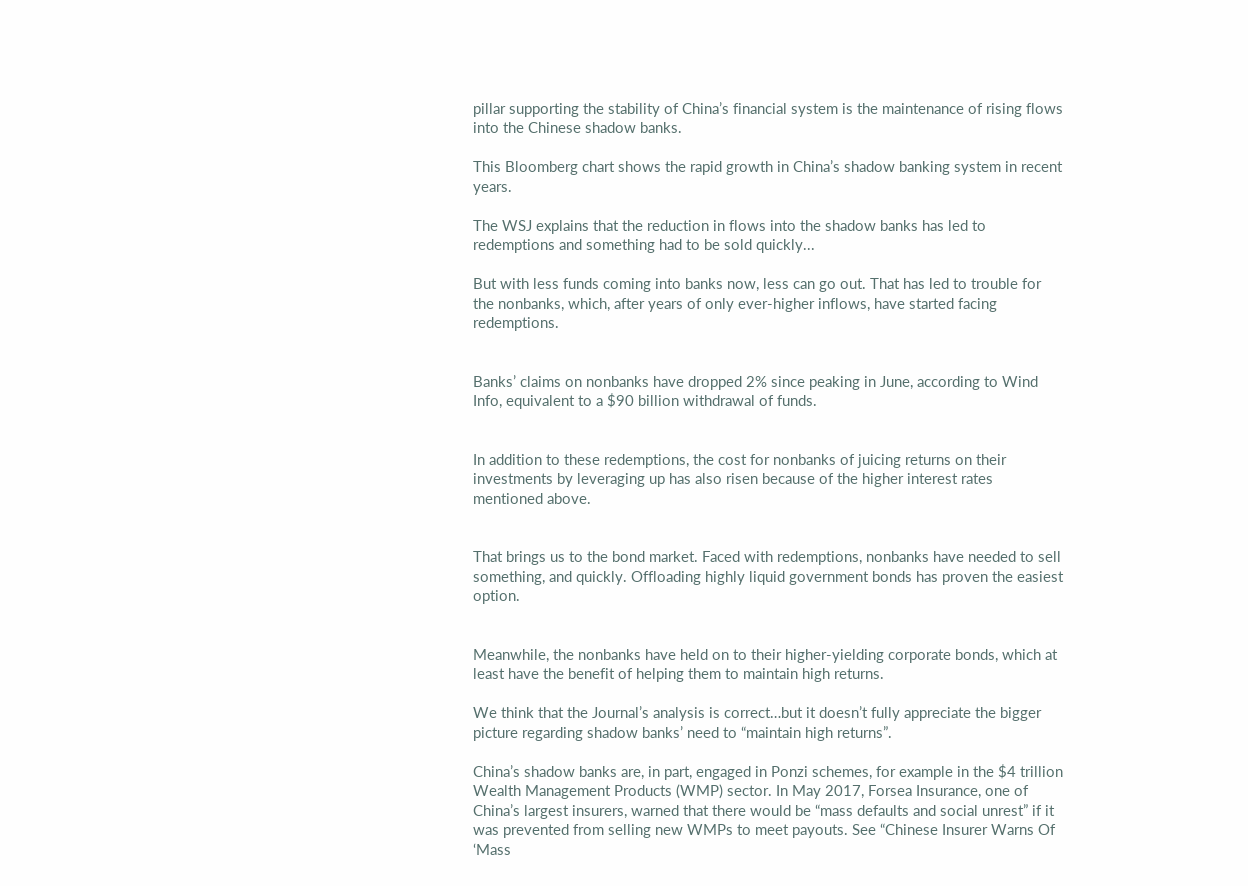pillar supporting the stability of China’s financial system is the maintenance of rising flows into the Chinese shadow banks.

This Bloomberg chart shows the rapid growth in China’s shadow banking system in recent years.

The WSJ explains that the reduction in flows into the shadow banks has led to redemptions and something had to be sold quickly...

But with less funds coming into banks now, less can go out. That has led to trouble for the nonbanks, which, after years of only ever-higher inflows, have started facing redemptions.


Banks’ claims on nonbanks have dropped 2% since peaking in June, according to Wind Info, equivalent to a $90 billion withdrawal of funds.


In addition to these redemptions, the cost for nonbanks of juicing returns on their investments by leveraging up has also risen because of the higher interest rates mentioned above.


That brings us to the bond market. Faced with redemptions, nonbanks have needed to sell something, and quickly. Offloading highly liquid government bonds has proven the easiest option.


Meanwhile, the nonbanks have held on to their higher-yielding corporate bonds, which at least have the benefit of helping them to maintain high returns.

We think that the Journal’s analysis is correct…but it doesn’t fully appreciate the bigger picture regarding shadow banks’ need to “maintain high returns”.

China’s shadow banks are, in part, engaged in Ponzi schemes, for example in the $4 trillion Wealth Management Products (WMP) sector. In May 2017, Forsea Insurance, one of China’s largest insurers, warned that there would be “mass defaults and social unrest” if it was prevented from selling new WMPs to meet payouts. See “Chinese Insurer Warns Of ‘Mass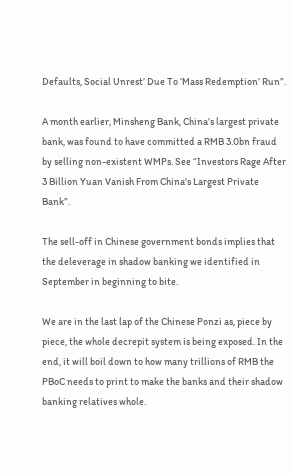Defaults, Social Unrest’ Due To ‘Mass Redemption’ Run”.

A month earlier, Minsheng Bank, China’s largest private bank, was found to have committed a RMB 3.0bn fraud by selling non-existent WMPs. See “Investors Rage After 3 Billion Yuan Vanish From China's Largest Private Bank”.

The sell-off in Chinese government bonds implies that the deleverage in shadow banking we identified in September in beginning to bite.

We are in the last lap of the Chinese Ponzi as, piece by piece, the whole decrepit system is being exposed. In the end, it will boil down to how many trillions of RMB the PBoC needs to print to make the banks and their shadow banking relatives whole.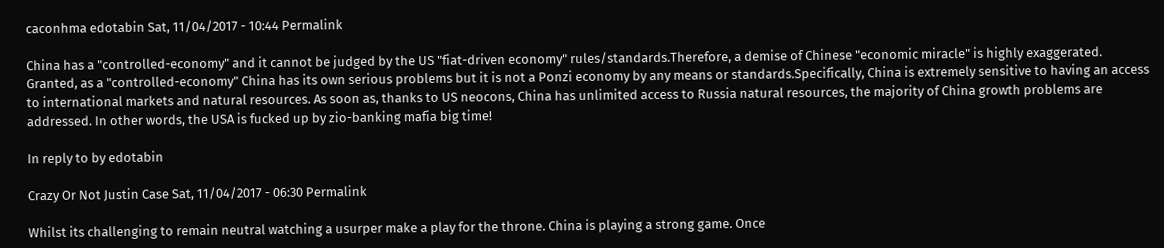caconhma edotabin Sat, 11/04/2017 - 10:44 Permalink

China has a "controlled-economy" and it cannot be judged by the US "fiat-driven economy" rules/standards.Therefore, a demise of Chinese "economic miracle" is highly exaggerated. Granted, as a "controlled-economy" China has its own serious problems but it is not a Ponzi economy by any means or standards.Specifically, China is extremely sensitive to having an access to international markets and natural resources. As soon as, thanks to US neocons, China has unlimited access to Russia natural resources, the majority of China growth problems are addressed. In other words, the USA is fucked up by zio-banking mafia big time!

In reply to by edotabin

Crazy Or Not Justin Case Sat, 11/04/2017 - 06:30 Permalink

Whilst its challenging to remain neutral watching a usurper make a play for the throne. China is playing a strong game. Once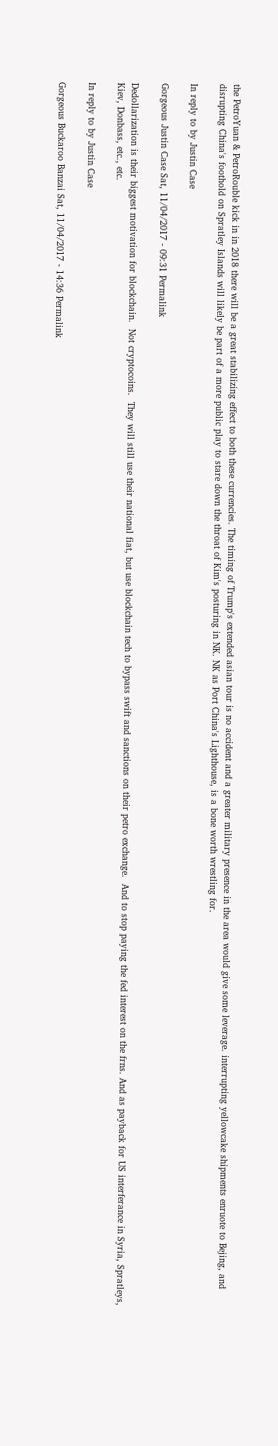the PetroYuan & PetroRouble kick in in 2018 there will be a great stabilizing effect to both these currencies. The timing of Trump's extended asian tour is no accident and a greater military presence in the area would give some leverage. interrupting yellowcake shipments enruote to Bejing, and disrupting China's foothold on Spratley Islands will likely be part of a more public play to stare down the throat of Kim's posturing in NK. NK as Port China's Lighthouse, is a bone worth wrestling for.

In reply to by Justin Case

Gorgeous Justin Case Sat, 11/04/2017 - 09:31 Permalink

Dedollarization is their biggest motivation for blockchain.  Not cryptocoins.  They will still use their national fiat, but use blockchain tech to bypass swift and sanctions on their petro exchange.  And to stop paying the fed interest on the frns. And as payback for US interferance in Syria, Spratleys, Kiev, Donbass, etc., etc.

In reply to by Justin Case

Gorgeous Buckaroo Banzai Sat, 11/04/2017 - 14:36 Permalink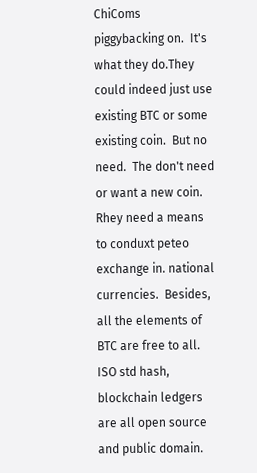ChiComs piggybacking on.  It's what they do.They could indeed just use existing BTC or some existing coin.  But no need.  The don't need or want a new coin. Rhey need a means to conduxt peteo exchange in. national currencies.  Besides, all the elements of BTC are free to all.  ISO std hash, blockchain ledgers are all open source and public domain.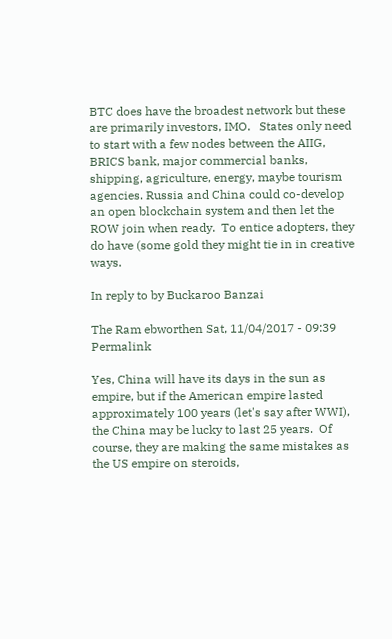BTC does have the broadest network but these are primarily investors, IMO.   States only need to start with a few nodes between the AIIG, BRICS bank, major commercial banks, shipping, agriculture, energy, maybe tourism agencies. Russia and China could co-develop an open blockchain system and then let the ROW join when ready.  To entice adopters, they do have (some gold they might tie in in creative ways.

In reply to by Buckaroo Banzai

The Ram ebworthen Sat, 11/04/2017 - 09:39 Permalink

Yes, China will have its days in the sun as empire, but if the American empire lasted approximately 100 years (let's say after WWI), the China may be lucky to last 25 years.  Of course, they are making the same mistakes as the US empire on steroids,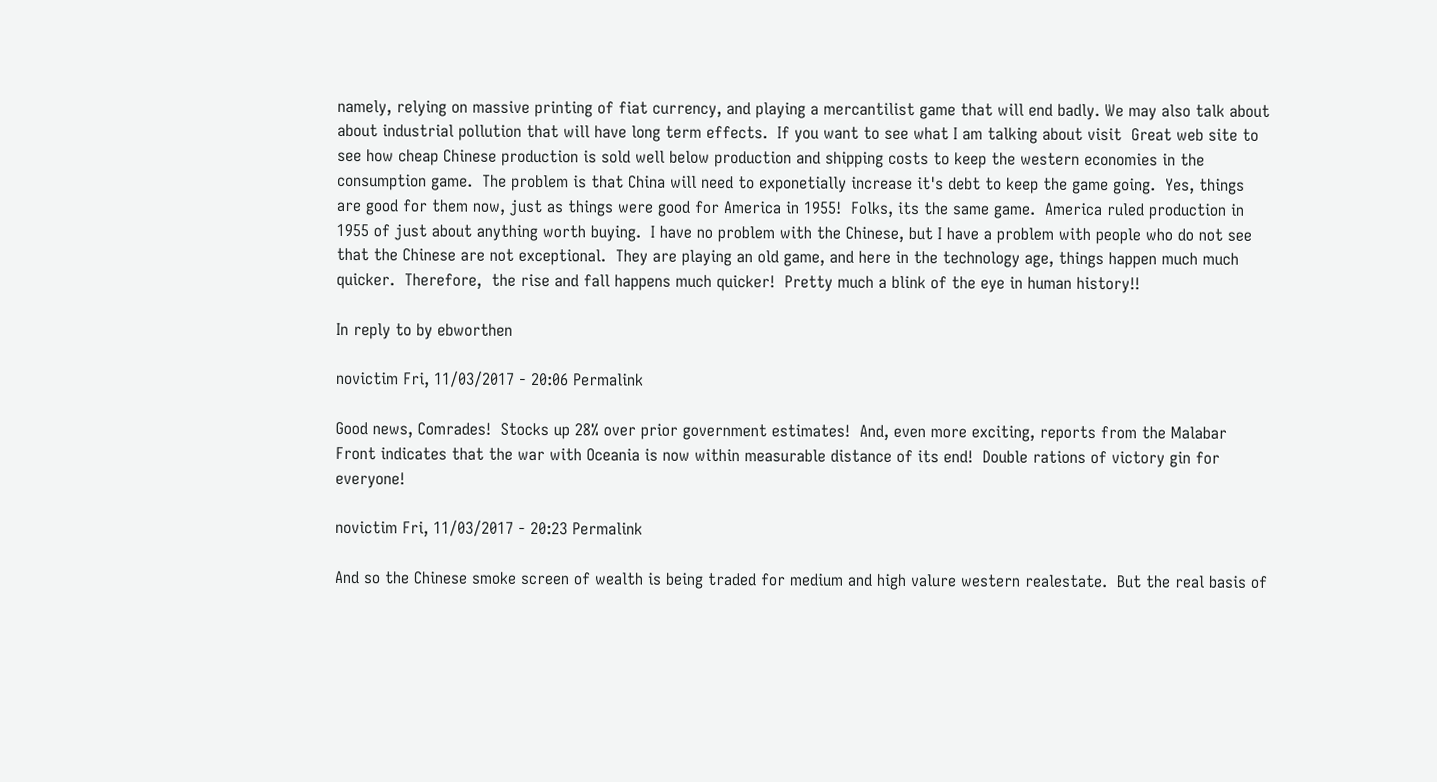namely, relying on massive printing of fiat currency, and playing a mercantilist game that will end badly. We may also talk about about industrial pollution that will have long term effects.  If you want to see what I am talking about visit  Great web site to see how cheap Chinese production is sold well below production and shipping costs to keep the western economies in the consumption game.  The problem is that China will need to exponetially increase it's debt to keep the game going.  Yes, things are good for them now, just as things were good for America in 1955!  Folks, its the same game.  America ruled production in 1955 of just about anything worth buying.  I have no problem with the Chinese, but I have a problem with people who do not see that the Chinese are not exceptional.  They are playing an old game, and here in the technology age, things happen much much quicker.  Therefore,  the rise and fall happens much quicker!  Pretty much a blink of the eye in human history!!

In reply to by ebworthen

novictim Fri, 11/03/2017 - 20:06 Permalink

Good news, Comrades!  Stocks up 28% over prior government estimates!  And, even more exciting, reports from the Malabar Front indicates that the war with Oceania is now within measurable distance of its end!  Double rations of victory gin for everyone!

novictim Fri, 11/03/2017 - 20:23 Permalink

And so the Chinese smoke screen of wealth is being traded for medium and high valure western realestate.  But the real basis of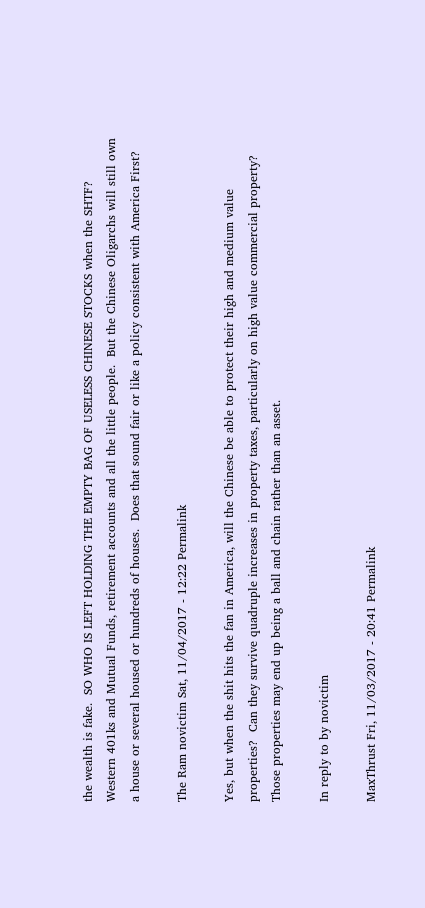the wealth is fake.  SO WHO IS LEFT HOLDING THE EMPTY BAG OF USELESS CHINESE STOCKS when the SHTF? Western 401ks and Mutual Funds, retirement accounts and all the little people.  But the Chinese Oligarchs will still own a house or several housed or hundreds of houses.  Does that sound fair or like a policy consistent with America First?

The Ram novictim Sat, 11/04/2017 - 12:22 Permalink

Yes, but when the shit hits the fan in America, will the Chinese be able to protect their high and medium value properties?  Can they survive quadruple increases in property taxes, particularly on high value commercial property?  Those properties may end up being a ball and chain rather than an asset.

In reply to by novictim

MaxThrust Fri, 11/03/2017 - 20:41 Permalink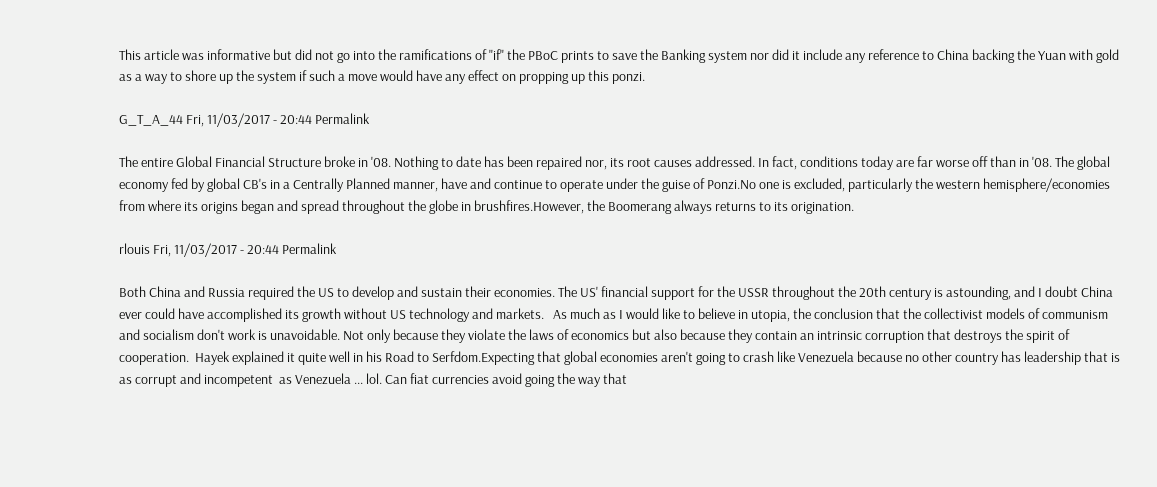This article was informative but did not go into the ramifications of "if" the PBoC prints to save the Banking system nor did it include any reference to China backing the Yuan with gold as a way to shore up the system if such a move would have any effect on propping up this ponzi.

G_T_A_44 Fri, 11/03/2017 - 20:44 Permalink

The entire Global Financial Structure broke in '08. Nothing to date has been repaired nor, its root causes addressed. In fact, conditions today are far worse off than in '08. The global economy fed by global CB's in a Centrally Planned manner, have and continue to operate under the guise of Ponzi.No one is excluded, particularly the western hemisphere/economies from where its origins began and spread throughout the globe in brushfires.However, the Boomerang always returns to its origination.

rlouis Fri, 11/03/2017 - 20:44 Permalink

Both China and Russia required the US to develop and sustain their economies. The US' financial support for the USSR throughout the 20th century is astounding, and I doubt China ever could have accomplished its growth without US technology and markets.   As much as I would like to believe in utopia, the conclusion that the collectivist models of communism and socialism don't work is unavoidable. Not only because they violate the laws of economics but also because they contain an intrinsic corruption that destroys the spirit of cooperation.  Hayek explained it quite well in his Road to Serfdom.Expecting that global economies aren't going to crash like Venezuela because no other country has leadership that is as corrupt and incompetent  as Venezuela ... lol. Can fiat currencies avoid going the way that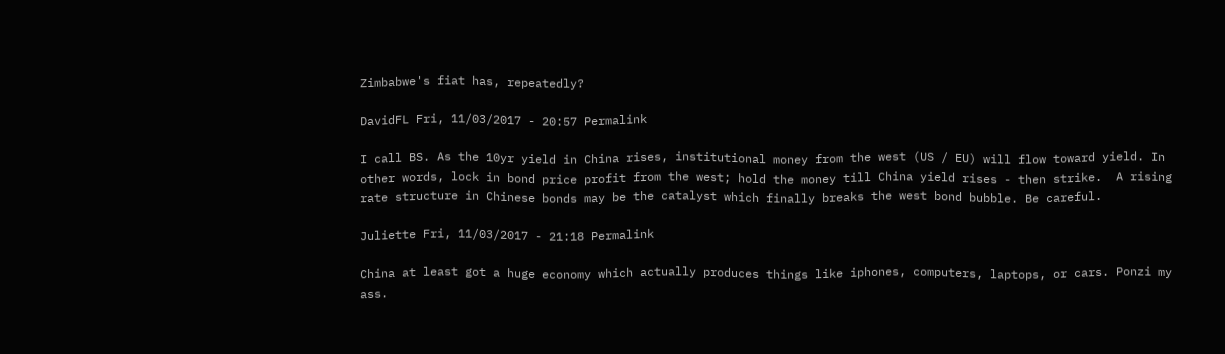Zimbabwe's fiat has, repeatedly?

DavidFL Fri, 11/03/2017 - 20:57 Permalink

I call BS. As the 10yr yield in China rises, institutional money from the west (US / EU) will flow toward yield. In other words, lock in bond price profit from the west; hold the money till China yield rises - then strike.  A rising rate structure in Chinese bonds may be the catalyst which finally breaks the west bond bubble. Be careful.

Juliette Fri, 11/03/2017 - 21:18 Permalink

China at least got a huge economy which actually produces things like iphones, computers, laptops, or cars. Ponzi my ass.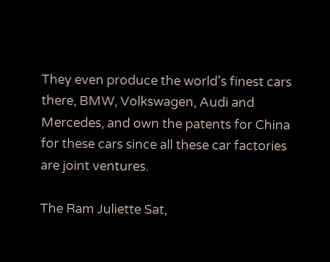They even produce the world's finest cars there, BMW, Volkswagen, Audi and Mercedes, and own the patents for China for these cars since all these car factories are joint ventures.

The Ram Juliette Sat,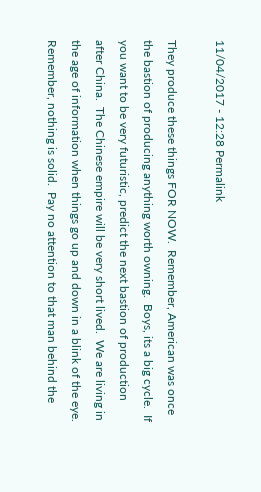11/04/2017 - 12:28 Permalink

They produce these things FOR NOW.  Remember, American was once the bastion of producing anything worth owning.  Boys, its a big cycle.  If you want to be very futuristic, predict the next bastion of production after China.  The Chinese empire will be very short lived.  We are living in the age of information when things go up and down in a blink of the eye.  Remember, nothing is solid.  Pay no attention to that man behind the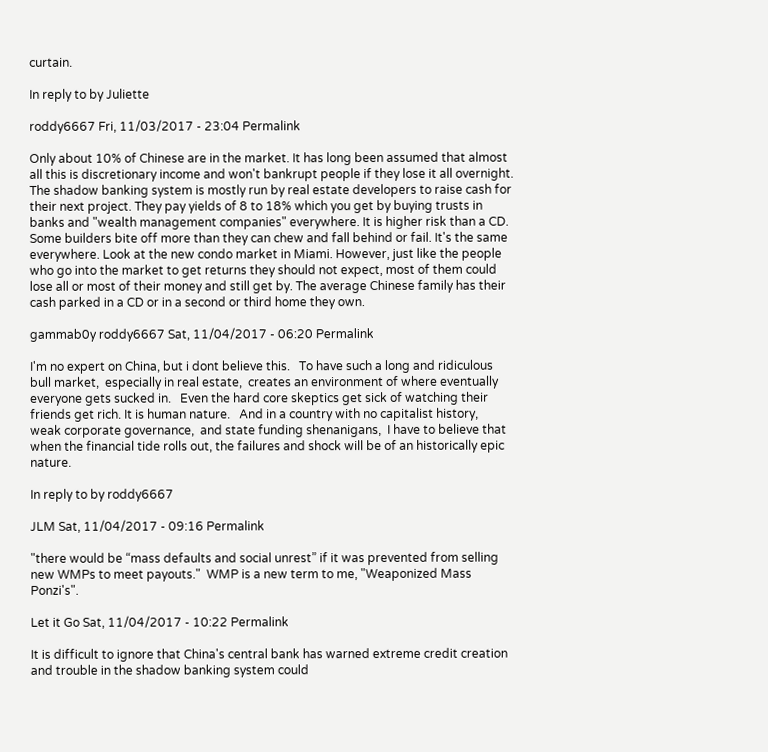curtain.

In reply to by Juliette

roddy6667 Fri, 11/03/2017 - 23:04 Permalink

Only about 10% of Chinese are in the market. It has long been assumed that almost all this is discretionary income and won't bankrupt people if they lose it all overnight. The shadow banking system is mostly run by real estate developers to raise cash for their next project. They pay yields of 8 to 18% which you get by buying trusts in banks and "wealth management companies" everywhere. It is higher risk than a CD. Some builders bite off more than they can chew and fall behind or fail. It's the same everywhere. Look at the new condo market in Miami. However, just like the people who go into the market to get returns they should not expect, most of them could lose all or most of their money and still get by. The average Chinese family has their cash parked in a CD or in a second or third home they own.

gammab0y roddy6667 Sat, 11/04/2017 - 06:20 Permalink

I'm no expert on China, but i dont believe this.   To have such a long and ridiculous bull market,  especially in real estate,  creates an environment of where eventually everyone gets sucked in.   Even the hard core skeptics get sick of watching their friends get rich. It is human nature.   And in a country with no capitalist history,  weak corporate governance,  and state funding shenanigans,  I have to believe that when the financial tide rolls out, the failures and shock will be of an historically epic nature.

In reply to by roddy6667

JLM Sat, 11/04/2017 - 09:16 Permalink

"there would be “mass defaults and social unrest” if it was prevented from selling new WMPs to meet payouts."  WMP is a new term to me, "Weaponized Mass Ponzi's".

Let it Go Sat, 11/04/2017 - 10:22 Permalink

It is difficult to ignore that China's central bank has warned extreme credit creation and trouble in the shadow banking system could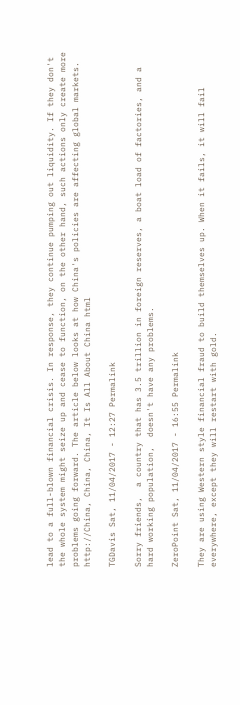lead to a full-blown financial crisis. In response, they continue pumping out liquidity. If they don't the whole system might seize up and cease to function, on the other hand, such actions only create more problems going forward. The article below looks at how China's policies are affecting global markets. http://China, China, China, It Is All About China html

TGDavis Sat, 11/04/2017 - 12:27 Permalink

Sorry friends,  a country that has 3.5 trillion in foreign reserves, a boat load of factories, and a hard working population,  doesn't have any problems.

ZeroPoint Sat, 11/04/2017 - 16:55 Permalink

They are using Western style financial fraud to build themselves up. When it fails, it will fail everywhere, except they will restart with gold.